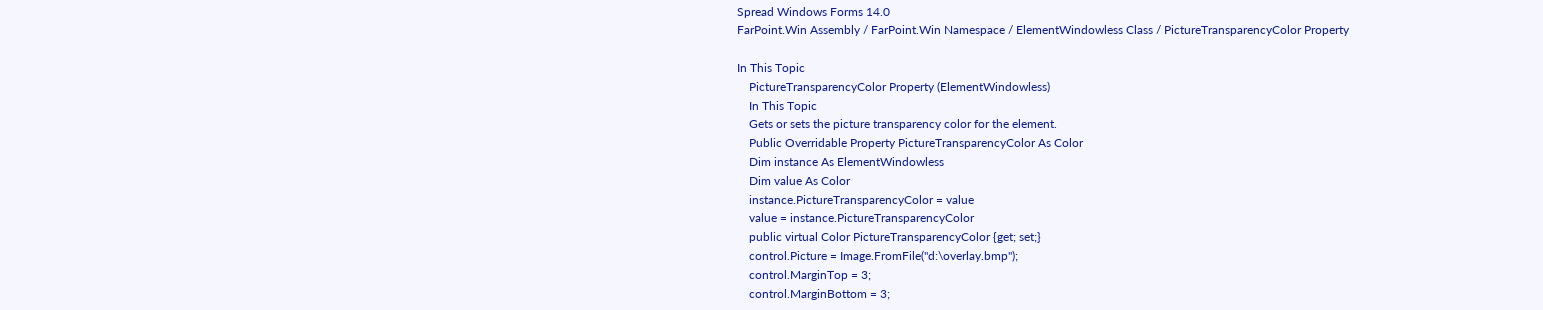Spread Windows Forms 14.0
FarPoint.Win Assembly / FarPoint.Win Namespace / ElementWindowless Class / PictureTransparencyColor Property

In This Topic
    PictureTransparencyColor Property (ElementWindowless)
    In This Topic
    Gets or sets the picture transparency color for the element.
    Public Overridable Property PictureTransparencyColor As Color
    Dim instance As ElementWindowless
    Dim value As Color
    instance.PictureTransparencyColor = value
    value = instance.PictureTransparencyColor
    public virtual Color PictureTransparencyColor {get; set;}
    control.Picture = Image.FromFile("d:\overlay.bmp");
    control.MarginTop = 3;
    control.MarginBottom = 3;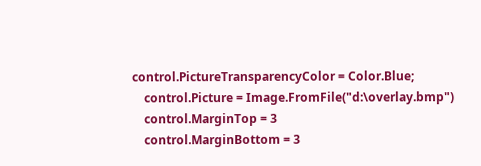control.PictureTransparencyColor = Color.Blue;
    control.Picture = Image.FromFile("d:\overlay.bmp")
    control.MarginTop = 3
    control.MarginBottom = 3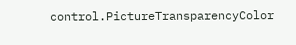control.PictureTransparencyColor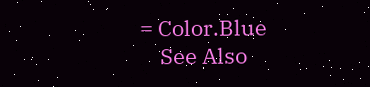= Color.Blue
    See Also